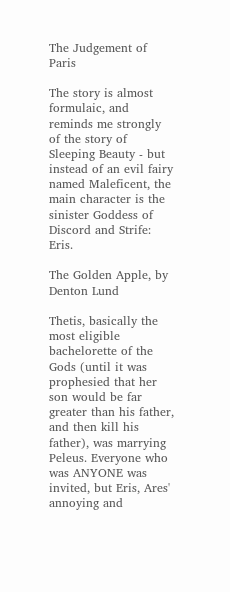The Judgement of Paris

The story is almost formulaic, and reminds me strongly of the story of Sleeping Beauty - but instead of an evil fairy named Maleficent, the main character is the sinister Goddess of Discord and Strife: Eris.

The Golden Apple, by Denton Lund

Thetis, basically the most eligible bachelorette of the Gods (until it was prophesied that her son would be far greater than his father, and then kill his father), was marrying Peleus. Everyone who was ANYONE was invited, but Eris, Ares' annoying and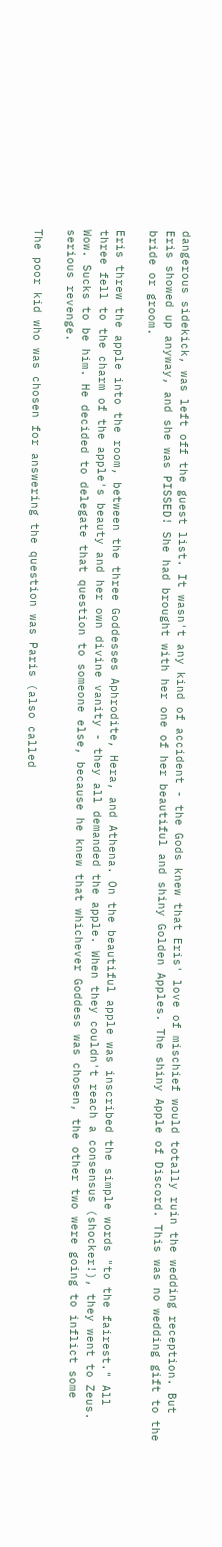dangerous sidekick, was left off the guest list. It wasn't any kind of accident - the Gods knew that Eris' love of mischief would totally ruin the wedding reception. But Eris showed up anyway, and she was PISSED! She had brought with her one of her beautiful and shiny Golden Apples. The shiny Apple of Discord. This was no wedding gift to the bride or groom.

Eris threw the apple into the room, between the three Goddesses Aphrodite, Hera, and Athena. On the beautiful apple was inscribed the simple words "to the fairest." All three fell to the charm of the apple's beauty and her own divine vanity - they all demanded the apple. When they couldn't reach a consensus (shocker!), they went to Zeus. Wow. Sucks to be him. He decided to delegate that question to someone else, because he knew that whichever Goddess was chosen, the other two were going to inflict some serious revenge.

The poor kid who was chosen for answering the question was Paris (also called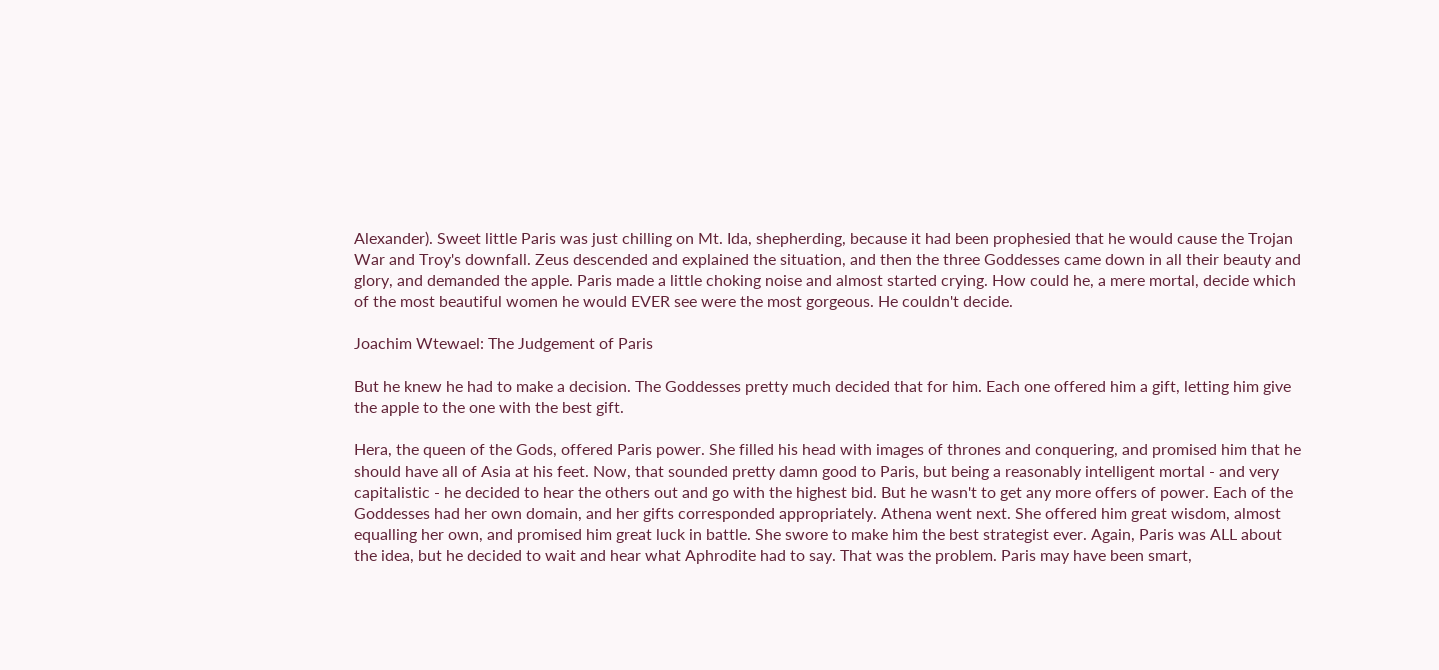Alexander). Sweet little Paris was just chilling on Mt. Ida, shepherding, because it had been prophesied that he would cause the Trojan War and Troy's downfall. Zeus descended and explained the situation, and then the three Goddesses came down in all their beauty and glory, and demanded the apple. Paris made a little choking noise and almost started crying. How could he, a mere mortal, decide which of the most beautiful women he would EVER see were the most gorgeous. He couldn't decide.

Joachim Wtewael: The Judgement of Paris

But he knew he had to make a decision. The Goddesses pretty much decided that for him. Each one offered him a gift, letting him give the apple to the one with the best gift.

Hera, the queen of the Gods, offered Paris power. She filled his head with images of thrones and conquering, and promised him that he should have all of Asia at his feet. Now, that sounded pretty damn good to Paris, but being a reasonably intelligent mortal - and very capitalistic - he decided to hear the others out and go with the highest bid. But he wasn't to get any more offers of power. Each of the Goddesses had her own domain, and her gifts corresponded appropriately. Athena went next. She offered him great wisdom, almost equalling her own, and promised him great luck in battle. She swore to make him the best strategist ever. Again, Paris was ALL about the idea, but he decided to wait and hear what Aphrodite had to say. That was the problem. Paris may have been smart,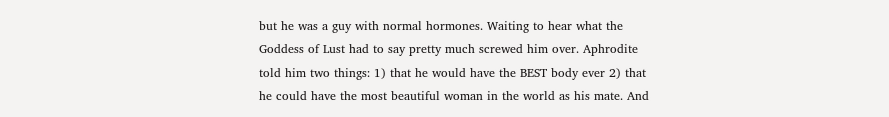but he was a guy with normal hormones. Waiting to hear what the Goddess of Lust had to say pretty much screwed him over. Aphrodite told him two things: 1) that he would have the BEST body ever 2) that he could have the most beautiful woman in the world as his mate. And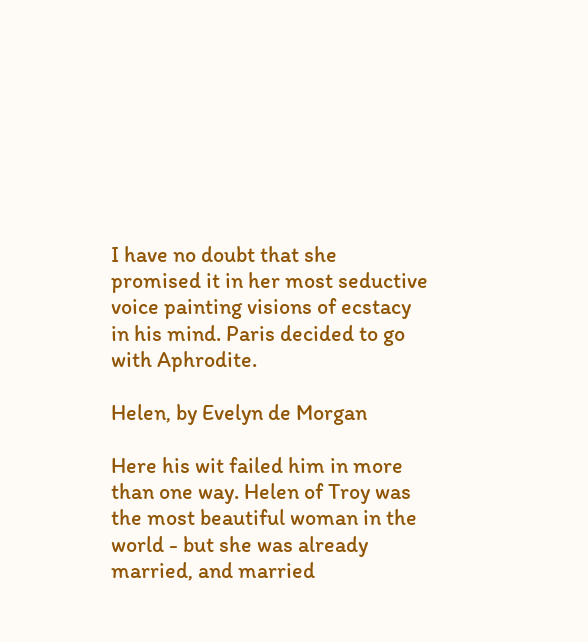I have no doubt that she promised it in her most seductive voice painting visions of ecstacy in his mind. Paris decided to go with Aphrodite.

Helen, by Evelyn de Morgan

Here his wit failed him in more than one way. Helen of Troy was the most beautiful woman in the world - but she was already married, and married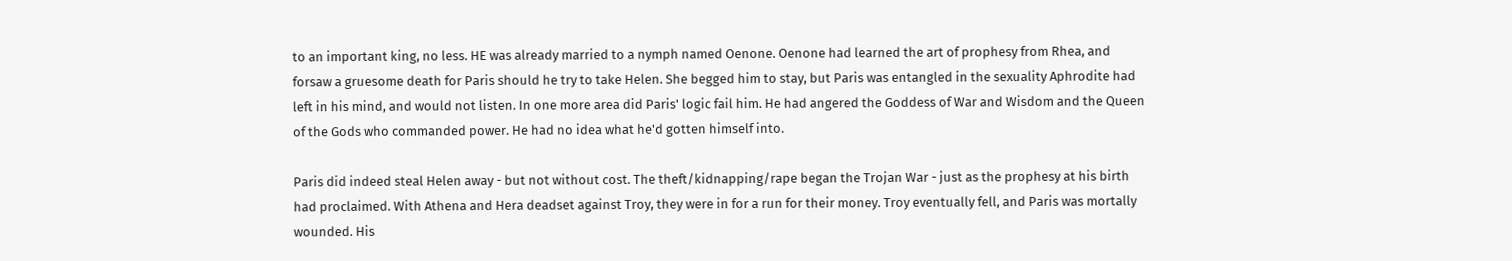to an important king, no less. HE was already married to a nymph named Oenone. Oenone had learned the art of prophesy from Rhea, and forsaw a gruesome death for Paris should he try to take Helen. She begged him to stay, but Paris was entangled in the sexuality Aphrodite had left in his mind, and would not listen. In one more area did Paris' logic fail him. He had angered the Goddess of War and Wisdom and the Queen of the Gods who commanded power. He had no idea what he'd gotten himself into.

Paris did indeed steal Helen away - but not without cost. The theft/kidnapping/rape began the Trojan War - just as the prophesy at his birth had proclaimed. With Athena and Hera deadset against Troy, they were in for a run for their money. Troy eventually fell, and Paris was mortally wounded. His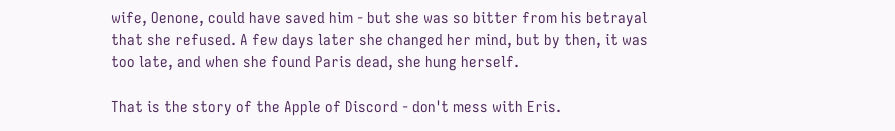wife, Oenone, could have saved him - but she was so bitter from his betrayal that she refused. A few days later she changed her mind, but by then, it was too late, and when she found Paris dead, she hung herself.

That is the story of the Apple of Discord - don't mess with Eris.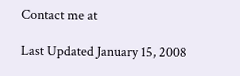Contact me at

Last Updated January 15, 2008